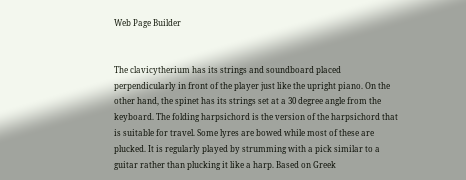Web Page Builder


The clavicytherium has its strings and soundboard placed perpendicularly in front of the player just like the upright piano. On the other hand, the spinet has its strings set at a 30 degree angle from the keyboard. The folding harpsichord is the version of the harpsichord that is suitable for travel. Some lyres are bowed while most of these are plucked. It is regularly played by strumming with a pick similar to a guitar rather than plucking it like a harp. Based on Greek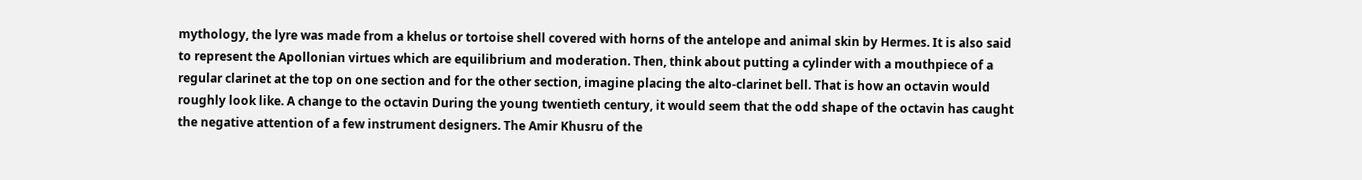mythology, the lyre was made from a khelus or tortoise shell covered with horns of the antelope and animal skin by Hermes. It is also said to represent the Apollonian virtues which are equilibrium and moderation. Then, think about putting a cylinder with a mouthpiece of a regular clarinet at the top on one section and for the other section, imagine placing the alto-clarinet bell. That is how an octavin would roughly look like. A change to the octavin During the young twentieth century, it would seem that the odd shape of the octavin has caught the negative attention of a few instrument designers. The Amir Khusru of the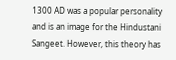1300 AD was a popular personality and is an image for the Hindustani Sangeet. However, this theory has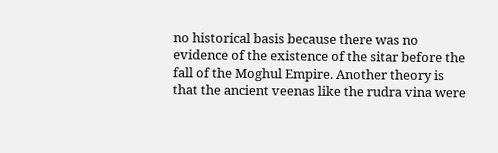no historical basis because there was no evidence of the existence of the sitar before the fall of the Moghul Empire. Another theory is that the ancient veenas like the rudra vina were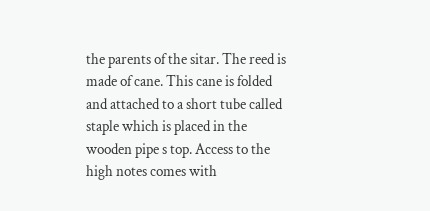the parents of the sitar. The reed is made of cane. This cane is folded and attached to a short tube called staple which is placed in the wooden pipe s top. Access to the high notes comes with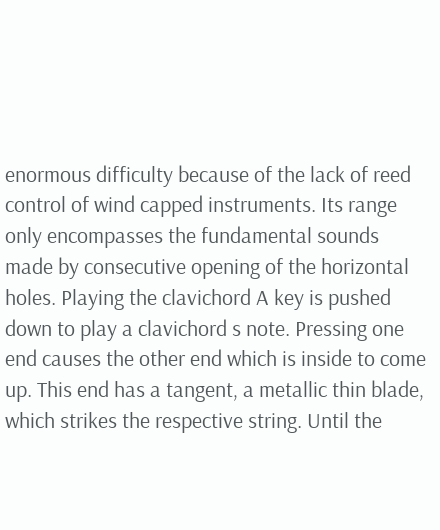enormous difficulty because of the lack of reed control of wind capped instruments. Its range only encompasses the fundamental sounds made by consecutive opening of the horizontal holes. Playing the clavichord A key is pushed down to play a clavichord s note. Pressing one end causes the other end which is inside to come up. This end has a tangent, a metallic thin blade, which strikes the respective string. Until the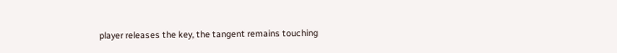player releases the key, the tangent remains touching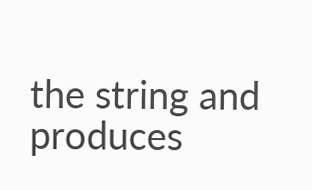the string and produces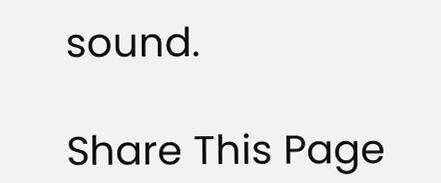sound.

Share This Page